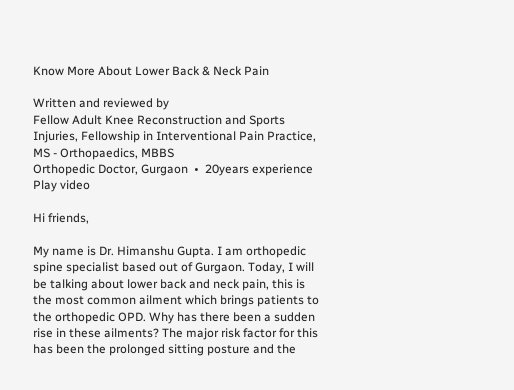Know More About Lower Back & Neck Pain

Written and reviewed by
Fellow Adult Knee Reconstruction and Sports Injuries, Fellowship in Interventional Pain Practice, MS - Orthopaedics, MBBS
Orthopedic Doctor, Gurgaon  •  20years experience
Play video

Hi friends,

My name is Dr. Himanshu Gupta. I am orthopedic spine specialist based out of Gurgaon. Today, I will be talking about lower back and neck pain, this is the most common ailment which brings patients to the orthopedic OPD. Why has there been a sudden rise in these ailments? The major risk factor for this has been the prolonged sitting posture and the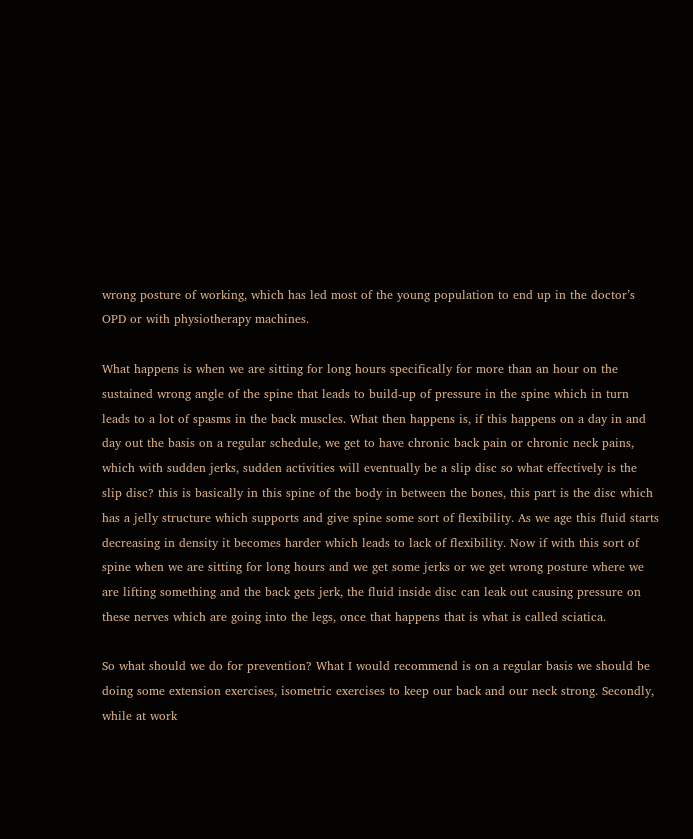wrong posture of working, which has led most of the young population to end up in the doctor’s OPD or with physiotherapy machines.

What happens is when we are sitting for long hours specifically for more than an hour on the sustained wrong angle of the spine that leads to build-up of pressure in the spine which in turn leads to a lot of spasms in the back muscles. What then happens is, if this happens on a day in and day out the basis on a regular schedule, we get to have chronic back pain or chronic neck pains, which with sudden jerks, sudden activities will eventually be a slip disc so what effectively is the slip disc? this is basically in this spine of the body in between the bones, this part is the disc which has a jelly structure which supports and give spine some sort of flexibility. As we age this fluid starts decreasing in density it becomes harder which leads to lack of flexibility. Now if with this sort of spine when we are sitting for long hours and we get some jerks or we get wrong posture where we are lifting something and the back gets jerk, the fluid inside disc can leak out causing pressure on these nerves which are going into the legs, once that happens that is what is called sciatica.

So what should we do for prevention? What I would recommend is on a regular basis we should be doing some extension exercises, isometric exercises to keep our back and our neck strong. Secondly, while at work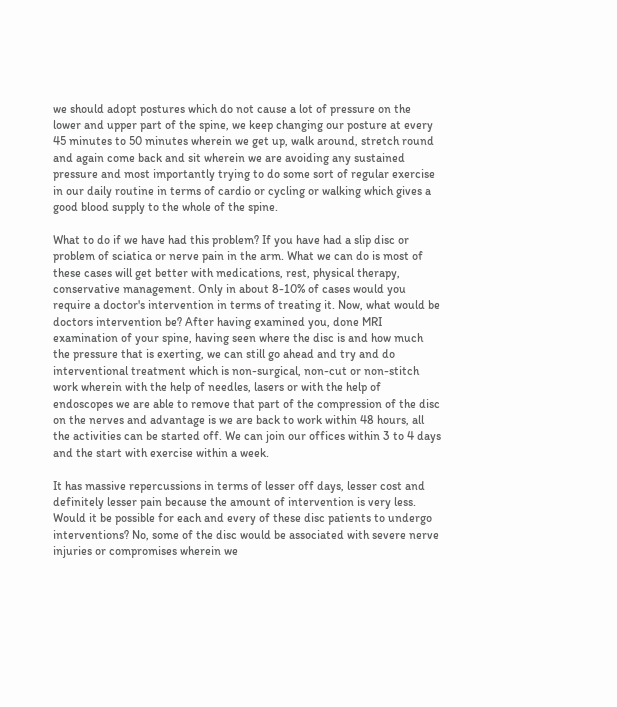we should adopt postures which do not cause a lot of pressure on the lower and upper part of the spine, we keep changing our posture at every 45 minutes to 50 minutes wherein we get up, walk around, stretch round and again come back and sit wherein we are avoiding any sustained pressure and most importantly trying to do some sort of regular exercise in our daily routine in terms of cardio or cycling or walking which gives a good blood supply to the whole of the spine.

What to do if we have had this problem? If you have had a slip disc or problem of sciatica or nerve pain in the arm. What we can do is most of these cases will get better with medications, rest, physical therapy, conservative management. Only in about 8-10% of cases would you require a doctor's intervention in terms of treating it. Now, what would be doctors intervention be? After having examined you, done MRI examination of your spine, having seen where the disc is and how much the pressure that is exerting, we can still go ahead and try and do interventional treatment which is non-surgical, non-cut or non-stitch work wherein with the help of needles, lasers or with the help of endoscopes we are able to remove that part of the compression of the disc on the nerves and advantage is we are back to work within 48 hours, all the activities can be started off. We can join our offices within 3 to 4 days and the start with exercise within a week.

It has massive repercussions in terms of lesser off days, lesser cost and definitely lesser pain because the amount of intervention is very less. Would it be possible for each and every of these disc patients to undergo interventions? No, some of the disc would be associated with severe nerve injuries or compromises wherein we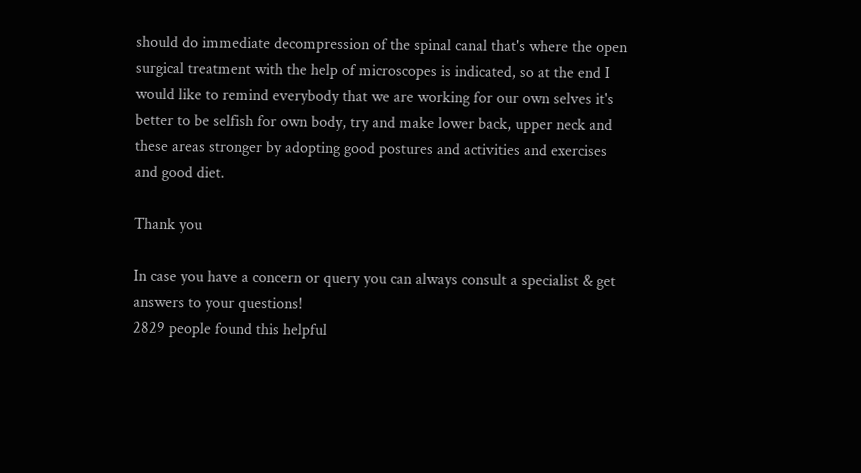should do immediate decompression of the spinal canal that's where the open surgical treatment with the help of microscopes is indicated, so at the end I would like to remind everybody that we are working for our own selves it's better to be selfish for own body, try and make lower back, upper neck and these areas stronger by adopting good postures and activities and exercises and good diet.

Thank you

In case you have a concern or query you can always consult a specialist & get answers to your questions!
2829 people found this helpful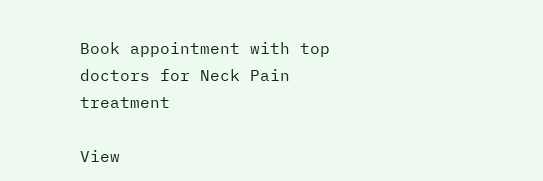Book appointment with top doctors for Neck Pain treatment

View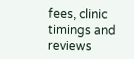fees, clinic timings and reviews